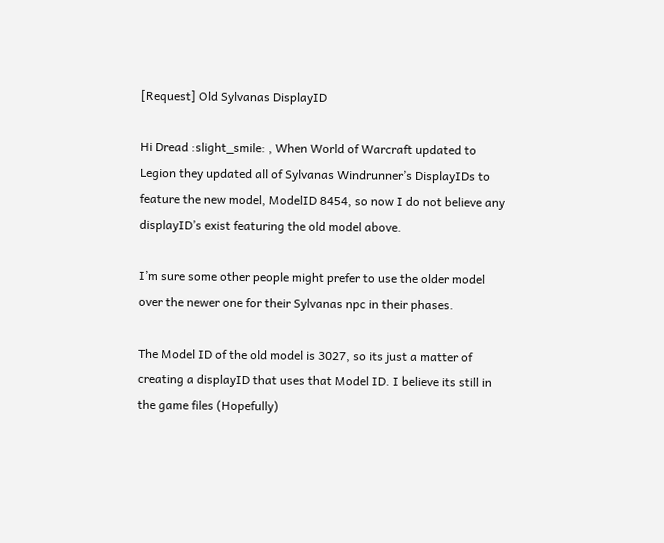[Request] Old Sylvanas DisplayID

Hi Dread :slight_smile: , When World of Warcraft updated to Legion they updated all of Sylvanas Windrunner’s DisplayIDs to feature the new model, ModelID 8454, so now I do not believe any displayID’s exist featuring the old model above.

I’m sure some other people might prefer to use the older model over the newer one for their Sylvanas npc in their phases.

The Model ID of the old model is 3027, so its just a matter of creating a displayID that uses that Model ID. I believe its still in the game files (Hopefully)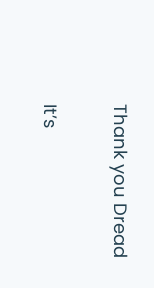Thank you Dread

It’s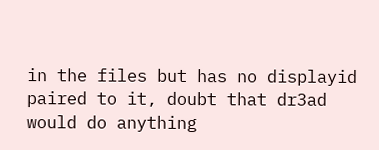in the files but has no displayid paired to it, doubt that dr3ad would do anything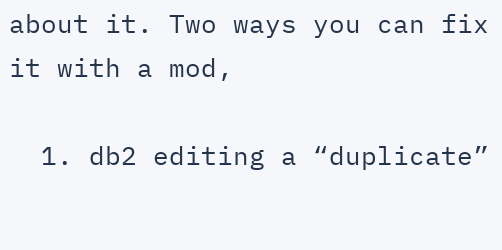about it. Two ways you can fix it with a mod,

  1. db2 editing a “duplicate”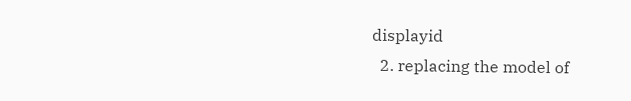displayid
  2. replacing the model of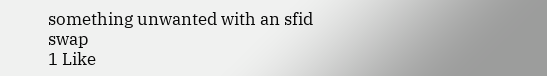something unwanted with an sfid swap
1 Like